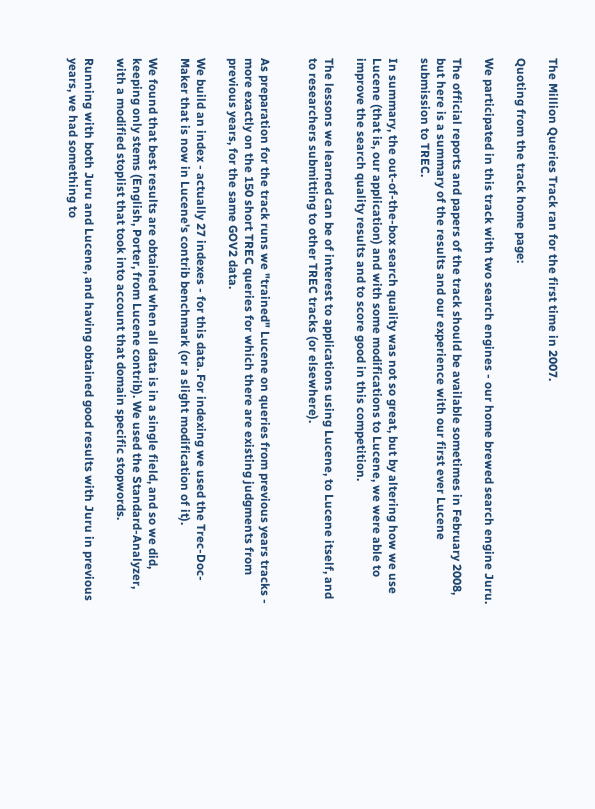The Million Queries Track ran for the first time in 2007.

Quoting from the track home page:

We participated in this track with two search engines - our home brewed search engine Juru.

The official reports and papers of the track should be available sometimes in February 2008, but here is a summary of the results and our experience with our first ever Lucene submission to TREC.

In summary, the out-of-the-box search quality was not so great, but by altering how we use Lucene (that is, our application) and with some modifications to Lucene, we were able to improve the search quality results and to score good in this competition.

The lessons we learned can be of interest to applications using Lucene, to Lucene itself, and to researchers submitting to other TREC tracks (or elsewhere).


As preparation for the track runs we "trained" Lucene on queries from previous years tracks - more exactly on the 150 short TREC queries for which there are existing judgments from previous years, for the same GOV2 data.

We build an index - actually 27 indexes - for this data. For indexing we used the Trec-Doc-Maker that is now in Lucene's contrib benchmark (or a slight modification of it).

We found that best results are obtained when all data is in a single field, and so we did, keeping only stems (English, Porter, from Lucene contrib). We used the Standard-Analyzer, with a modified stoplist that took into account that domain specific stopwords.

Running with both Juru and Lucene, and having obtained good results with Juru in previous years, we had something to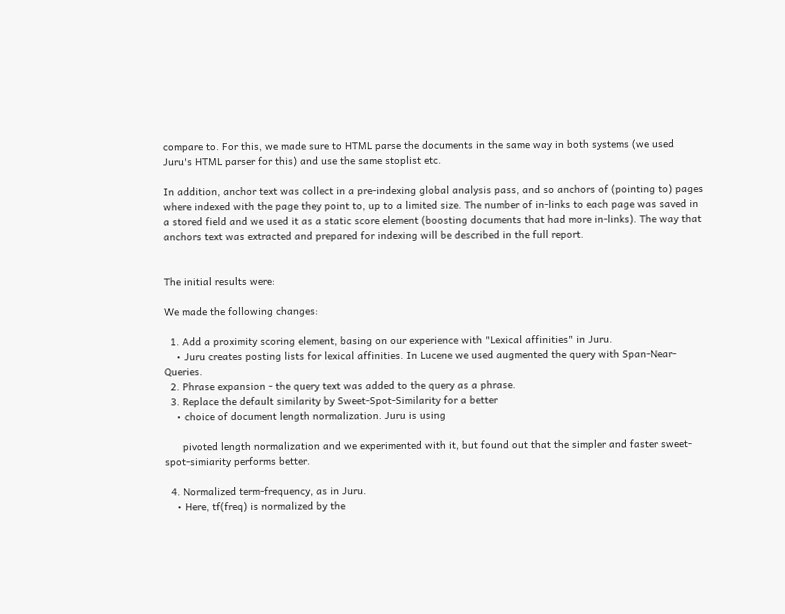compare to. For this, we made sure to HTML parse the documents in the same way in both systems (we used Juru's HTML parser for this) and use the same stoplist etc.

In addition, anchor text was collect in a pre-indexing global analysis pass, and so anchors of (pointing to) pages where indexed with the page they point to, up to a limited size. The number of in-links to each page was saved in a stored field and we used it as a static score element (boosting documents that had more in-links). The way that anchors text was extracted and prepared for indexing will be described in the full report.


The initial results were:

We made the following changes:

  1. Add a proximity scoring element, basing on our experience with "Lexical affinities" in Juru.
    • Juru creates posting lists for lexical affinities. In Lucene we used augmented the query with Span-Near-Queries.
  2. Phrase expansion - the query text was added to the query as a phrase.
  3. Replace the default similarity by Sweet-Spot-Similarity for a better
    • choice of document length normalization. Juru is using

      pivoted length normalization and we experimented with it, but found out that the simpler and faster sweet-spot-simiarity performs better.

  4. Normalized term-frequency, as in Juru.
    • Here, tf(freq) is normalized by the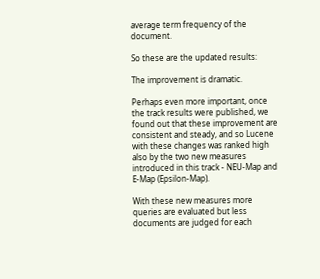average term frequency of the document.

So these are the updated results:

The improvement is dramatic.

Perhaps even more important, once the track results were published, we found out that these improvement are consistent and steady, and so Lucene with these changes was ranked high also by the two new measures introduced in this track - NEU-Map and E-Map (Epsilon-Map).

With these new measures more queries are evaluated but less documents are judged for each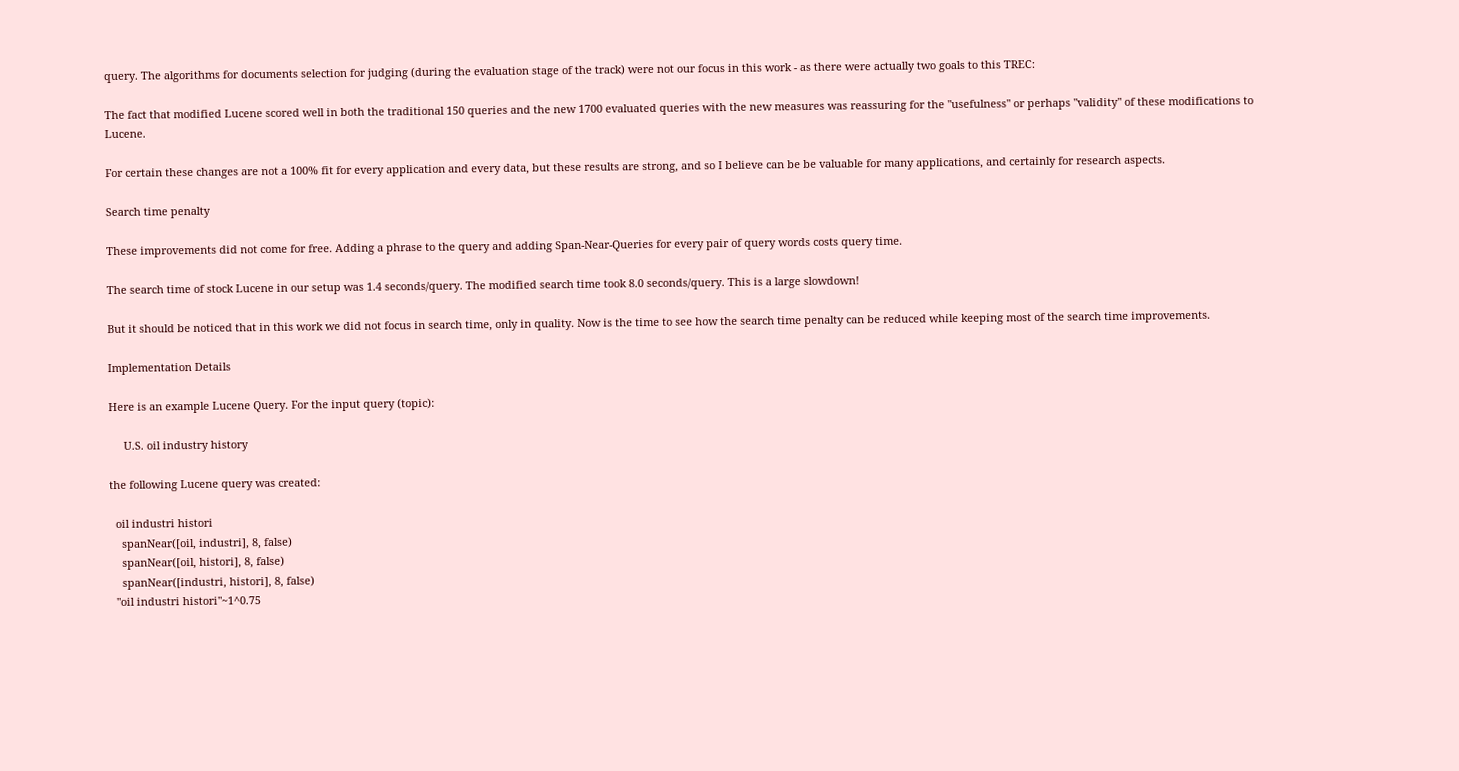query. The algorithms for documents selection for judging (during the evaluation stage of the track) were not our focus in this work - as there were actually two goals to this TREC:

The fact that modified Lucene scored well in both the traditional 150 queries and the new 1700 evaluated queries with the new measures was reassuring for the "usefulness" or perhaps "validity" of these modifications to Lucene.

For certain these changes are not a 100% fit for every application and every data, but these results are strong, and so I believe can be be valuable for many applications, and certainly for research aspects.

Search time penalty

These improvements did not come for free. Adding a phrase to the query and adding Span-Near-Queries for every pair of query words costs query time.

The search time of stock Lucene in our setup was 1.4 seconds/query. The modified search time took 8.0 seconds/query. This is a large slowdown!

But it should be noticed that in this work we did not focus in search time, only in quality. Now is the time to see how the search time penalty can be reduced while keeping most of the search time improvements.

Implementation Details

Here is an example Lucene Query. For the input query (topic):

     U.S. oil industry history

the following Lucene query was created:

  oil industri histori
    spanNear([oil, industri], 8, false)
    spanNear([oil, histori], 8, false)
    spanNear([industri, histori], 8, false)
  "oil industri histori"~1^0.75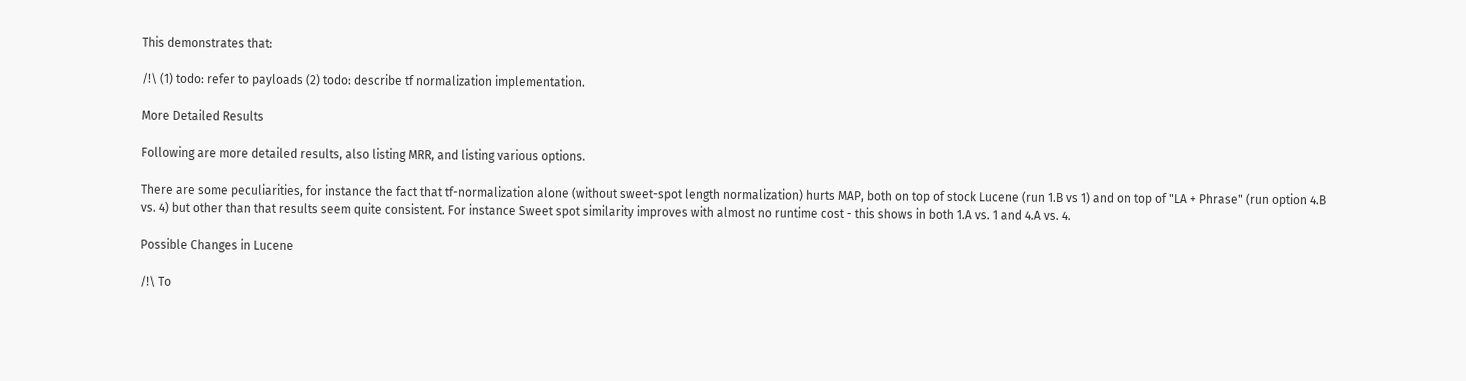This demonstrates that:

/!\ (1) todo: refer to payloads (2) todo: describe tf normalization implementation.

More Detailed Results

Following are more detailed results, also listing MRR, and listing various options.

There are some peculiarities, for instance the fact that tf-normalization alone (without sweet-spot length normalization) hurts MAP, both on top of stock Lucene (run 1.B vs 1) and on top of "LA + Phrase" (run option 4.B vs. 4) but other than that results seem quite consistent. For instance Sweet spot similarity improves with almost no runtime cost - this shows in both 1.A vs. 1 and 4.A vs. 4.

Possible Changes in Lucene

/!\ To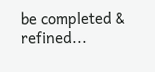be completed & refined...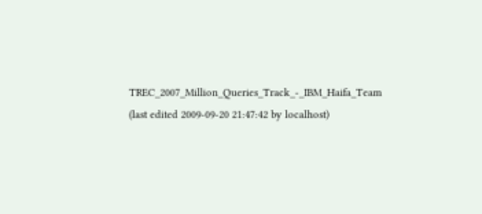TREC_2007_Million_Queries_Track_-_IBM_Haifa_Team (last edited 2009-09-20 21:47:42 by localhost)